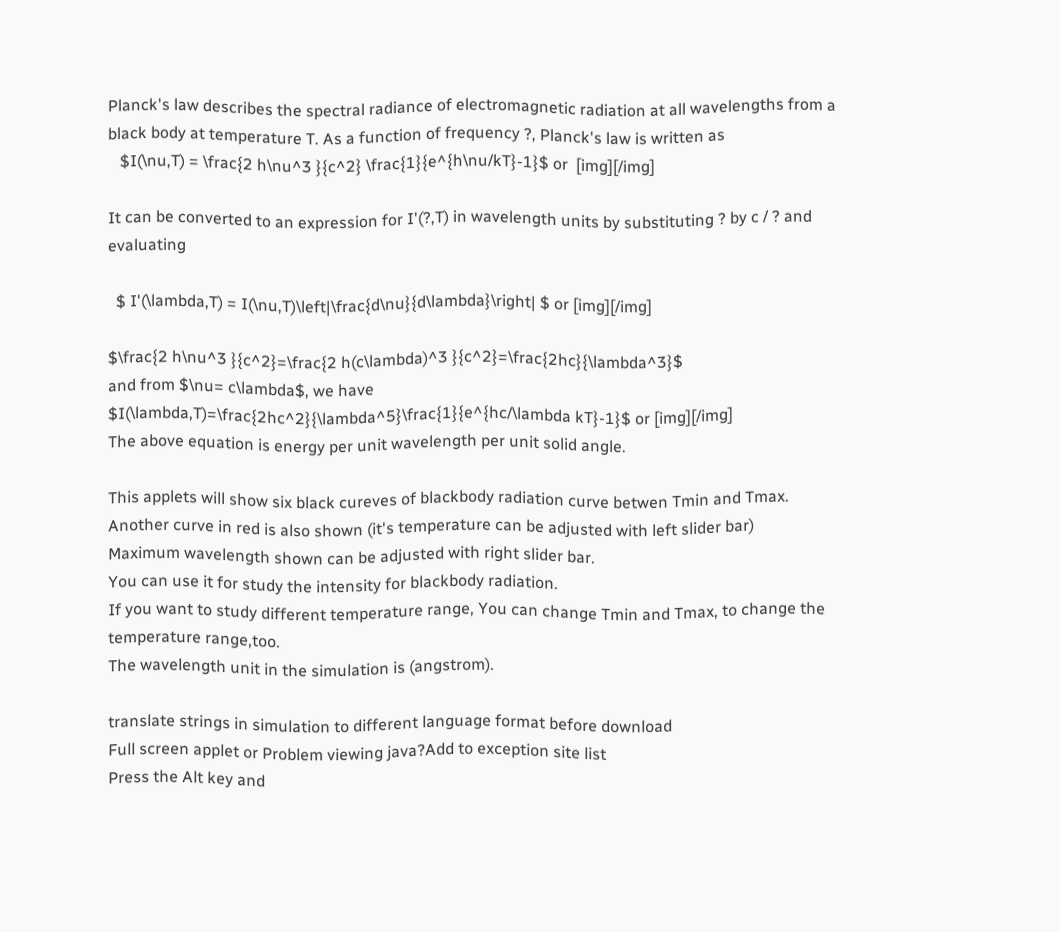Planck's law describes the spectral radiance of electromagnetic radiation at all wavelengths from a black body at temperature T. As a function of frequency ?, Planck's law is written as
   $I(\nu,T) = \frac{2 h\nu^3 }{c^2} \frac{1}{e^{h\nu/kT}-1}$ or  [img][/img]

It can be converted to an expression for I'(?,T) in wavelength units by substituting ? by c / ? and evaluating

  $ I'(\lambda,T) = I(\nu,T)\left|\frac{d\nu}{d\lambda}\right| $ or [img][/img]

$\frac{2 h\nu^3 }{c^2}=\frac{2 h(c\lambda)^3 }{c^2}=\frac{2hc}{\lambda^3}$
and from $\nu= c\lambda$, we have
$I(\lambda,T)=\frac{2hc^2}{\lambda^5}\frac{1}{e^{hc/\lambda kT}-1}$ or [img][/img]
The above equation is energy per unit wavelength per unit solid angle.

This applets will show six black cureves of blackbody radiation curve betwen Tmin and Tmax.
Another curve in red is also shown (it's temperature can be adjusted with left slider bar)
Maximum wavelength shown can be adjusted with right slider bar.
You can use it for study the intensity for blackbody radiation.
If you want to study different temperature range, You can change Tmin and Tmax, to change the temperature range,too.
The wavelength unit in the simulation is (angstrom).

translate strings in simulation to different language format before download
Full screen applet or Problem viewing java?Add to exception site list
Press the Alt key and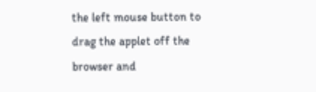the left mouse button to drag the applet off the browser and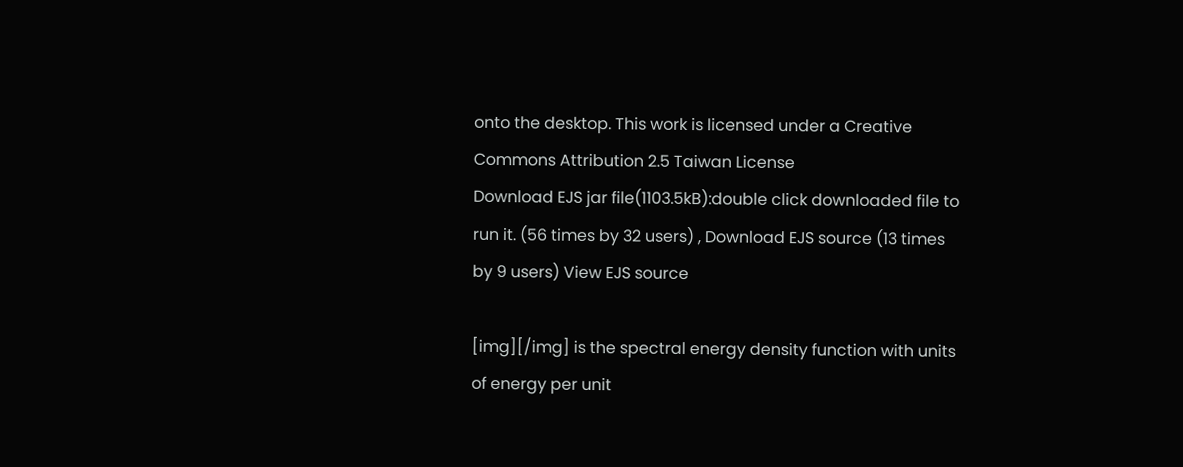onto the desktop. This work is licensed under a Creative Commons Attribution 2.5 Taiwan License
Download EJS jar file(1103.5kB):double click downloaded file to run it. (56 times by 32 users) , Download EJS source (13 times by 9 users) View EJS source

[img][/img] is the spectral energy density function with units of energy per unit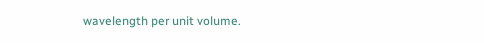wavelength per unit volume.